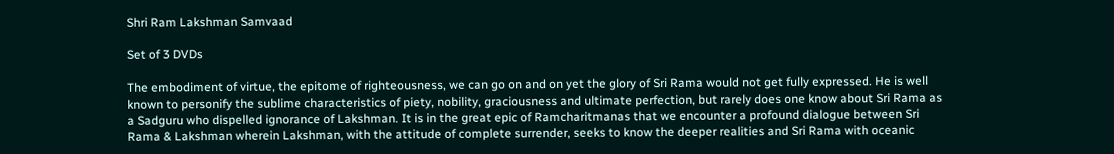Shri Ram Lakshman Samvaad

Set of 3 DVDs

The embodiment of virtue, the epitome of righteousness, we can go on and on yet the glory of Sri Rama would not get fully expressed. He is well known to personify the sublime characteristics of piety, nobility, graciousness and ultimate perfection, but rarely does one know about Sri Rama as a Sadguru who dispelled ignorance of Lakshman. It is in the great epic of Ramcharitmanas that we encounter a profound dialogue between Sri Rama & Lakshman wherein Lakshman, with the attitude of complete surrender, seeks to know the deeper realities and Sri Rama with oceanic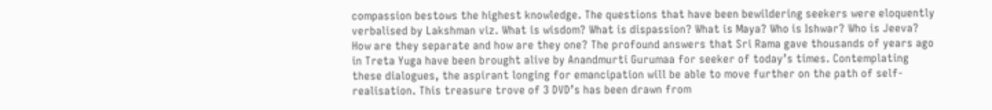compassion bestows the highest knowledge. The questions that have been bewildering seekers were eloquently verbalised by Lakshman viz. What is wisdom? What is dispassion? What is Maya? Who is Ishwar? Who is Jeeva? How are they separate and how are they one? The profound answers that Sri Rama gave thousands of years ago in Treta Yuga have been brought alive by Anandmurti Gurumaa for seeker of today’s times. Contemplating these dialogues, the aspirant longing for emancipation will be able to move further on the path of self-realisation. This treasure trove of 3 DVD’s has been drawn from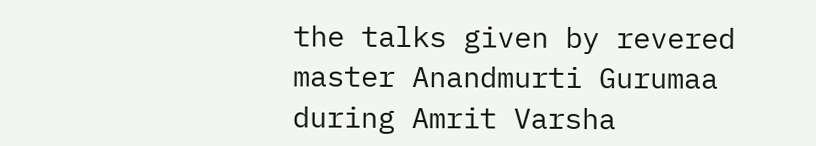the talks given by revered master Anandmurti Gurumaa during Amrit Varsha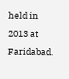held in 2013 at Faridabad.